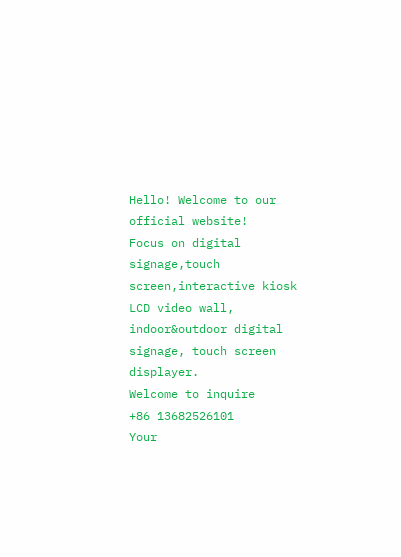Hello! Welcome to our official website!
Focus on digital signage,touch screen,interactive kiosk
LCD video wall, indoor&outdoor digital signage, touch screen displayer.
Welcome to inquire
+86 13682526101
Your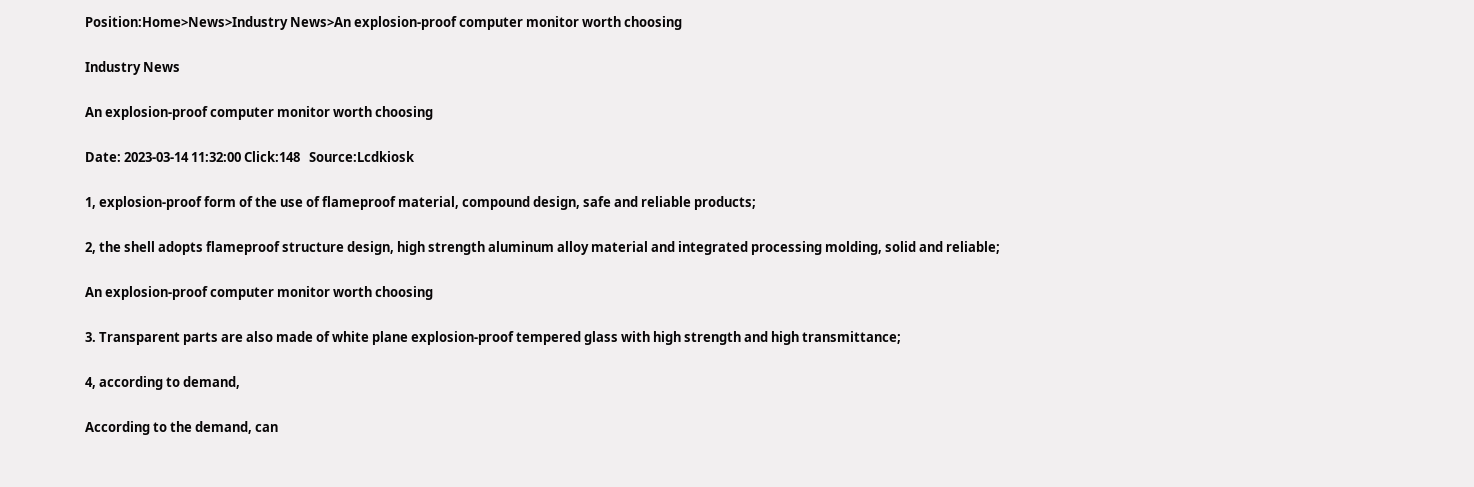Position:Home>News>Industry News>An explosion-proof computer monitor worth choosing

Industry News

An explosion-proof computer monitor worth choosing

Date: 2023-03-14 11:32:00 Click:148   Source:Lcdkiosk

1, explosion-proof form of the use of flameproof material, compound design, safe and reliable products;

2, the shell adopts flameproof structure design, high strength aluminum alloy material and integrated processing molding, solid and reliable;

An explosion-proof computer monitor worth choosing

3. Transparent parts are also made of white plane explosion-proof tempered glass with high strength and high transmittance;

4, according to demand,

According to the demand, can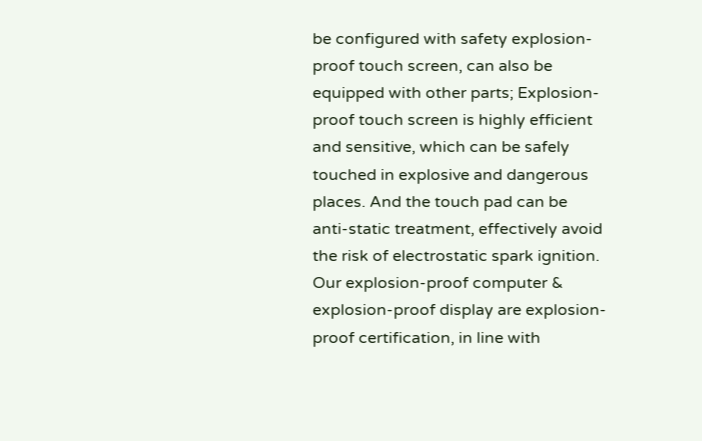be configured with safety explosion-proof touch screen, can also be equipped with other parts; Explosion-proof touch screen is highly efficient and sensitive, which can be safely touched in explosive and dangerous places. And the touch pad can be anti-static treatment, effectively avoid the risk of electrostatic spark ignition. Our explosion-proof computer & explosion-proof display are explosion-proof certification, in line with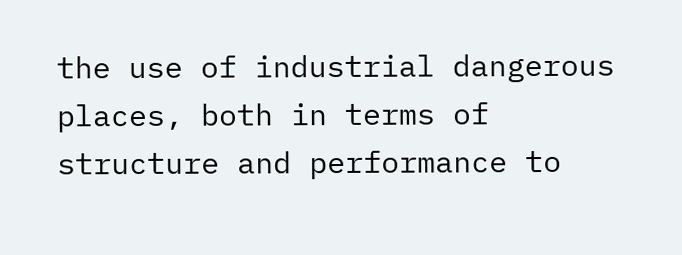the use of industrial dangerous places, both in terms of structure and performance to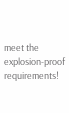meet the explosion-proof requirements!